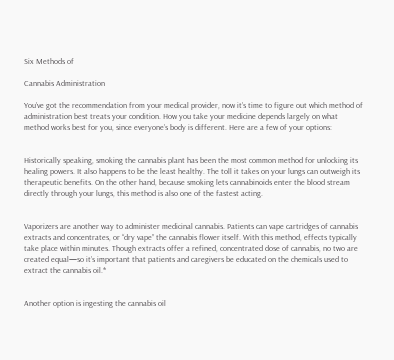Six Methods of

Cannabis Administration

You’ve got the recommendation from your medical provider, now it’s time to figure out which method of administration best treats your condition. How you take your medicine depends largely on what method works best for you, since everyone’s body is different. Here are a few of your options:


Historically speaking, smoking the cannabis plant has been the most common method for unlocking its healing powers. It also happens to be the least healthy. The toll it takes on your lungs can outweigh its therapeutic benefits. On the other hand, because smoking lets cannabinoids enter the blood stream directly through your lungs, this method is also one of the fastest acting.


Vaporizers are another way to administer medicinal cannabis. Patients can vape cartridges of cannabis extracts and concentrates, or “dry vape” the cannabis flower itself. With this method, effects typically take place within minutes. Though extracts offer a refined, concentrated dose of cannabis, no two are created equal—so it’s important that patients and caregivers be educated on the chemicals used to extract the cannabis oil.*


Another option is ingesting the cannabis oil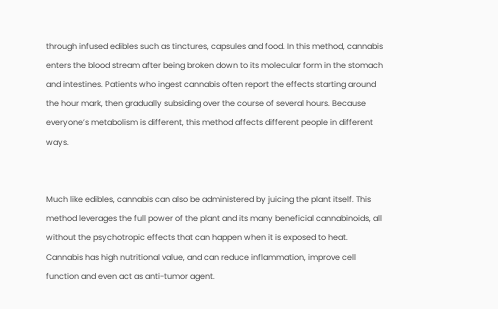through infused edibles such as tinctures, capsules and food. In this method, cannabis enters the blood stream after being broken down to its molecular form in the stomach and intestines. Patients who ingest cannabis often report the effects starting around the hour mark, then gradually subsiding over the course of several hours. Because everyone’s metabolism is different, this method affects different people in different ways.


Much like edibles, cannabis can also be administered by juicing the plant itself. This method leverages the full power of the plant and its many beneficial cannabinoids, all without the psychotropic effects that can happen when it is exposed to heat. Cannabis has high nutritional value, and can reduce inflammation, improve cell function and even act as anti-tumor agent.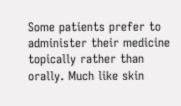Some patients prefer to administer their medicine topically rather than orally. Much like skin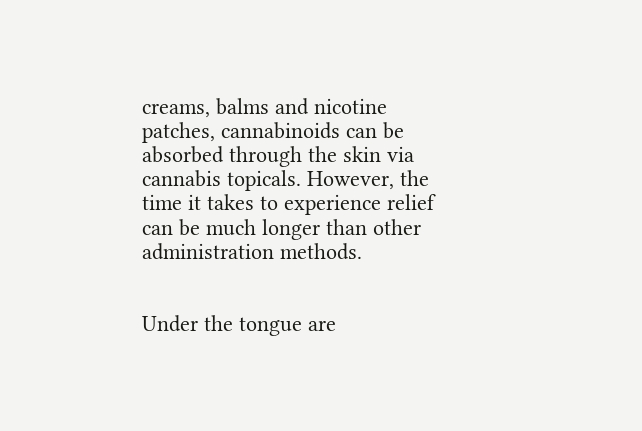creams, balms and nicotine patches, cannabinoids can be absorbed through the skin via cannabis topicals. However, the time it takes to experience relief can be much longer than other administration methods.


Under the tongue are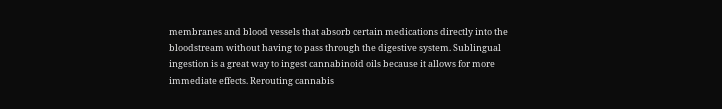membranes and blood vessels that absorb certain medications directly into the bloodstream without having to pass through the digestive system. Sublingual ingestion is a great way to ingest cannabinoid oils because it allows for more immediate effects. Rerouting cannabis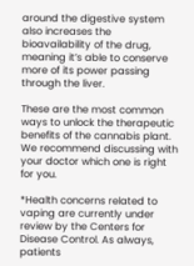around the digestive system also increases the bioavailability of the drug, meaning it’s able to conserve more of its power passing through the liver.

These are the most common ways to unlock the therapeutic benefits of the cannabis plant. We recommend discussing with your doctor which one is right for you.

*Health concerns related to vaping are currently under review by the Centers for Disease Control. As always, patients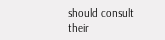should consult their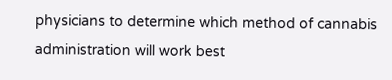physicians to determine which method of cannabis administration will work best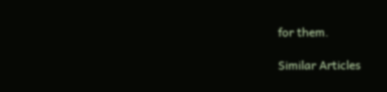for them.

Similar Articles